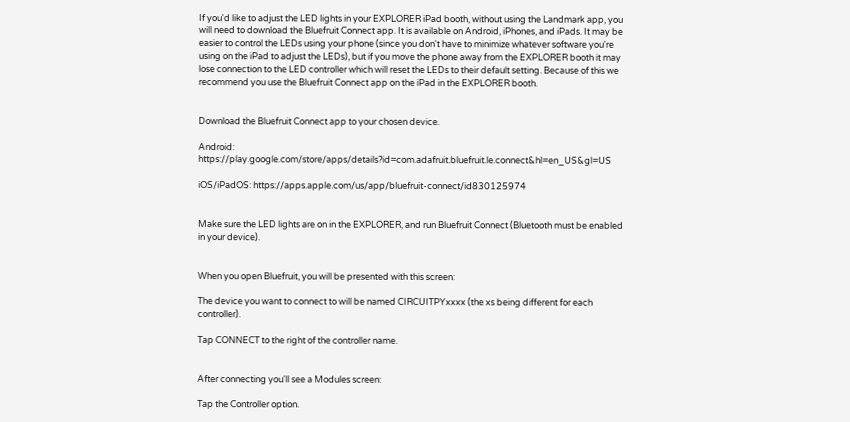If you'd like to adjust the LED lights in your EXPLORER iPad booth, without using the Landmark app, you will need to download the Bluefruit Connect app. It is available on Android, iPhones, and iPads. It may be easier to control the LEDs using your phone (since you don't have to minimize whatever software you're using on the iPad to adjust the LEDs), but if you move the phone away from the EXPLORER booth it may lose connection to the LED controller which will reset the LEDs to their default setting. Because of this we recommend you use the Bluefruit Connect app on the iPad in the EXPLORER booth.


Download the Bluefruit Connect app to your chosen device.

Android: https://play.google.com/store/apps/details?id=com.adafruit.bluefruit.le.connect&hl=en_US&gl=US

iOS/iPadOS: https://apps.apple.com/us/app/bluefruit-connect/id830125974


Make sure the LED lights are on in the EXPLORER, and run Bluefruit Connect (Bluetooth must be enabled in your device).


When you open Bluefruit, you will be presented with this screen:

The device you want to connect to will be named CIRCUITPYxxxx (the xs being different for each controller).

Tap CONNECT to the right of the controller name.


After connecting you'll see a Modules screen:

Tap the Controller option.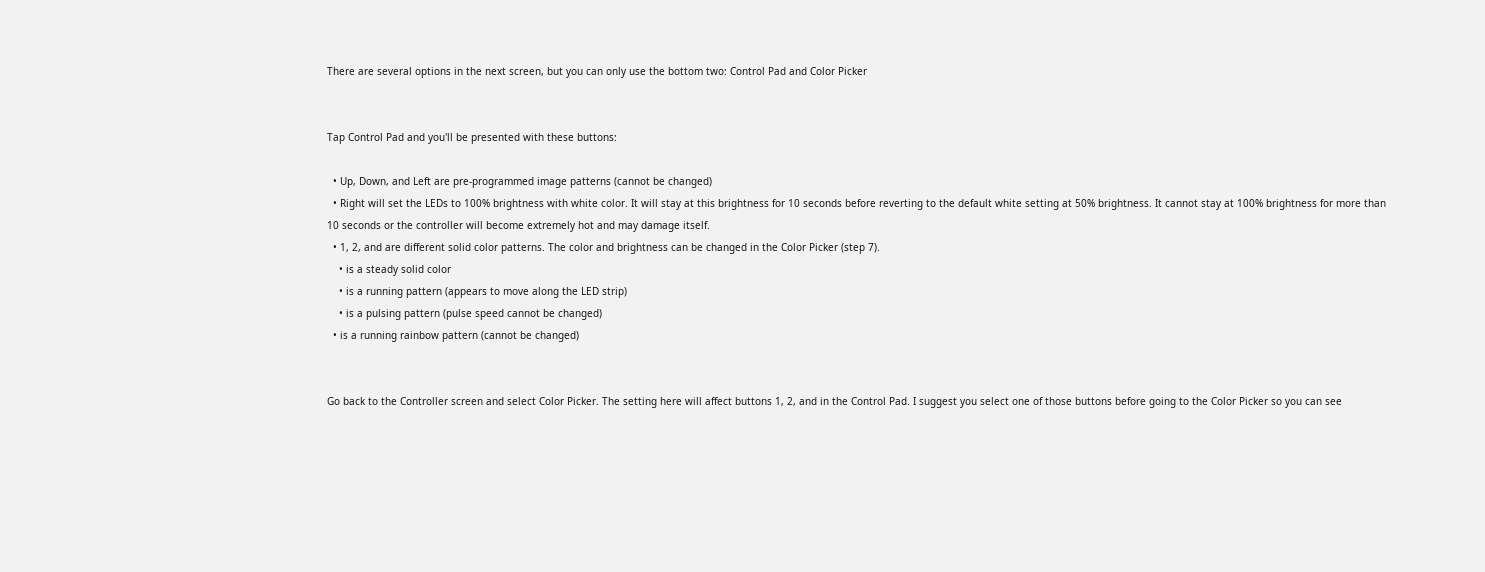There are several options in the next screen, but you can only use the bottom two: Control Pad and Color Picker


Tap Control Pad and you'll be presented with these buttons:

  • Up, Down, and Left are pre-programmed image patterns (cannot be changed)
  • Right will set the LEDs to 100% brightness with white color. It will stay at this brightness for 10 seconds before reverting to the default white setting at 50% brightness. It cannot stay at 100% brightness for more than 10 seconds or the controller will become extremely hot and may damage itself.
  • 1, 2, and are different solid color patterns. The color and brightness can be changed in the Color Picker (step 7).
    • is a steady solid color
    • is a running pattern (appears to move along the LED strip)
    • is a pulsing pattern (pulse speed cannot be changed)
  • is a running rainbow pattern (cannot be changed)


Go back to the Controller screen and select Color Picker. The setting here will affect buttons 1, 2, and in the Control Pad. I suggest you select one of those buttons before going to the Color Picker so you can see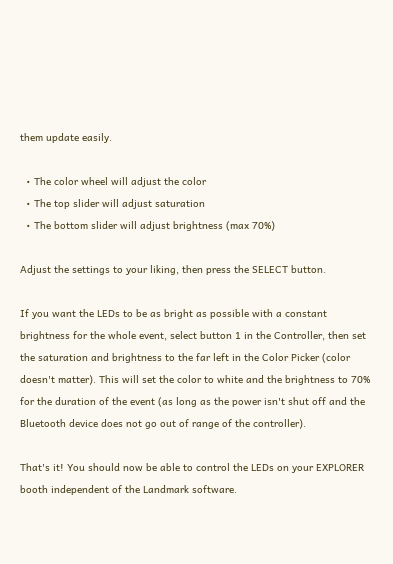them update easily.

  • The color wheel will adjust the color
  • The top slider will adjust saturation
  • The bottom slider will adjust brightness (max 70%)

Adjust the settings to your liking, then press the SELECT button.

If you want the LEDs to be as bright as possible with a constant brightness for the whole event, select button 1 in the Controller, then set the saturation and brightness to the far left in the Color Picker (color doesn't matter). This will set the color to white and the brightness to 70% for the duration of the event (as long as the power isn't shut off and the Bluetooth device does not go out of range of the controller).

That's it! You should now be able to control the LEDs on your EXPLORER booth independent of the Landmark software.